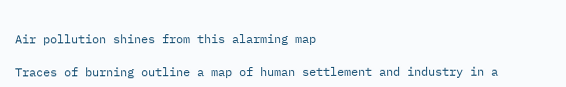Air pollution shines from this alarming map

Traces of burning outline a map of human settlement and industry in a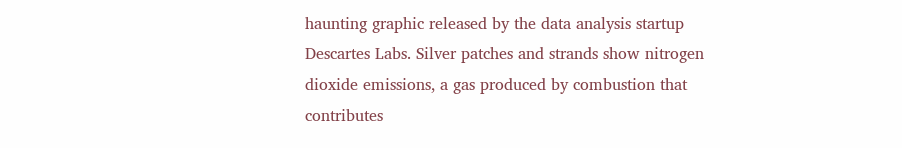haunting graphic released by the data analysis startup Descartes Labs. Silver patches and strands show nitrogen dioxide emissions, a gas produced by combustion that contributes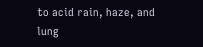to acid rain, haze, and lung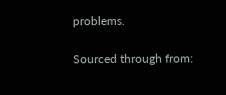problems.

Sourced through from: